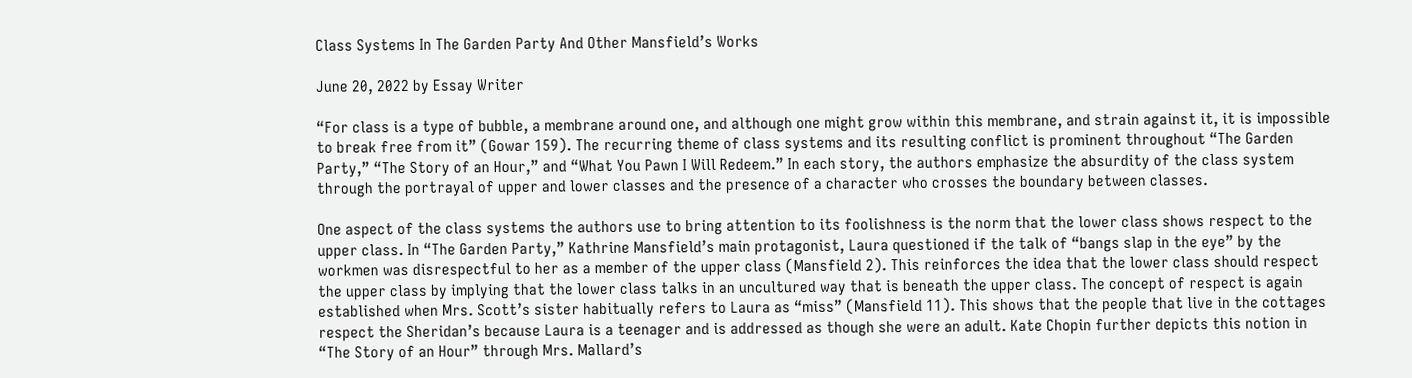Class Systems In The Garden Party And Other Mansfield’s Works

June 20, 2022 by Essay Writer

“For class is a type of bubble, a membrane around one, and although one might grow within this membrane, and strain against it, it is impossible to break free from it” (Gowar 159). The recurring theme of class systems and its resulting conflict is prominent throughout “The Garden Party,” “The Story of an Hour,” and “What You Pawn I Will Redeem.” In each story, the authors emphasize the absurdity of the class system through the portrayal of upper and lower classes and the presence of a character who crosses the boundary between classes.

One aspect of the class systems the authors use to bring attention to its foolishness is the norm that the lower class shows respect to the upper class. In “The Garden Party,” Kathrine Mansfield’s main protagonist, Laura questioned if the talk of “bangs slap in the eye” by the workmen was disrespectful to her as a member of the upper class (Mansfield 2). This reinforces the idea that the lower class should respect the upper class by implying that the lower class talks in an uncultured way that is beneath the upper class. The concept of respect is again established when Mrs. Scott’s sister habitually refers to Laura as “miss” (Mansfield 11). This shows that the people that live in the cottages respect the Sheridan’s because Laura is a teenager and is addressed as though she were an adult. Kate Chopin further depicts this notion in “The Story of an Hour” through Mrs. Mallard’s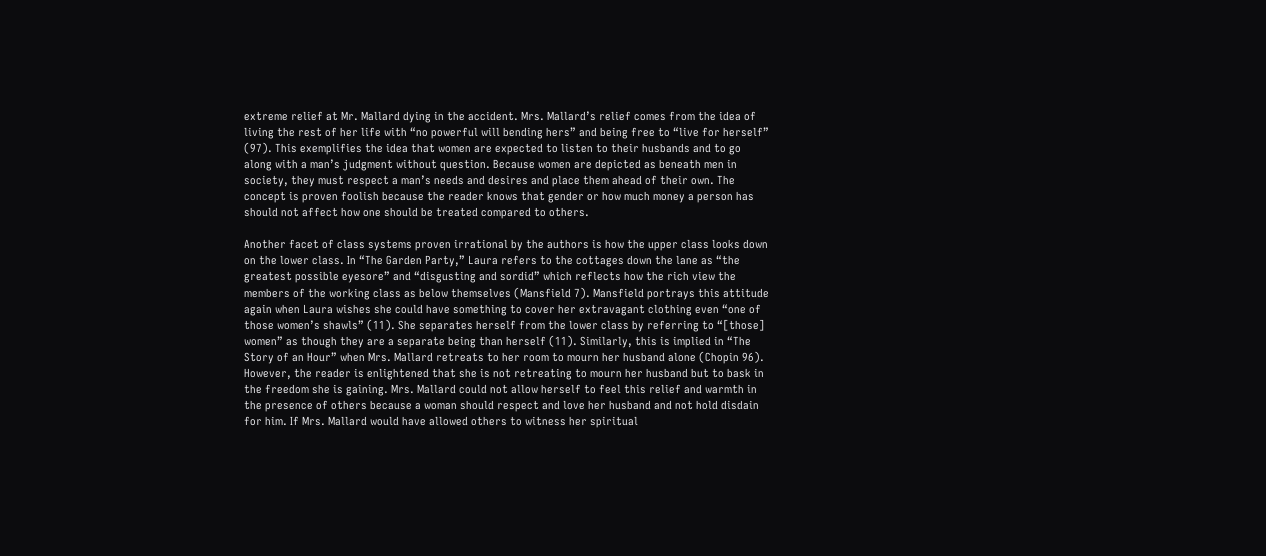extreme relief at Mr. Mallard dying in the accident. Mrs. Mallard’s relief comes from the idea of living the rest of her life with “no powerful will bending hers” and being free to “live for herself” (97). This exemplifies the idea that women are expected to listen to their husbands and to go along with a man’s judgment without question. Because women are depicted as beneath men in society, they must respect a man’s needs and desires and place them ahead of their own. The concept is proven foolish because the reader knows that gender or how much money a person has should not affect how one should be treated compared to others.

Another facet of class systems proven irrational by the authors is how the upper class looks down on the lower class. In “The Garden Party,” Laura refers to the cottages down the lane as “the greatest possible eyesore” and “disgusting and sordid” which reflects how the rich view the members of the working class as below themselves (Mansfield 7). Mansfield portrays this attitude again when Laura wishes she could have something to cover her extravagant clothing even “one of those women’s shawls” (11). She separates herself from the lower class by referring to “[those] women” as though they are a separate being than herself (11). Similarly, this is implied in “The Story of an Hour” when Mrs. Mallard retreats to her room to mourn her husband alone (Chopin 96). However, the reader is enlightened that she is not retreating to mourn her husband but to bask in the freedom she is gaining. Mrs. Mallard could not allow herself to feel this relief and warmth in the presence of others because a woman should respect and love her husband and not hold disdain for him. If Mrs. Mallard would have allowed others to witness her spiritual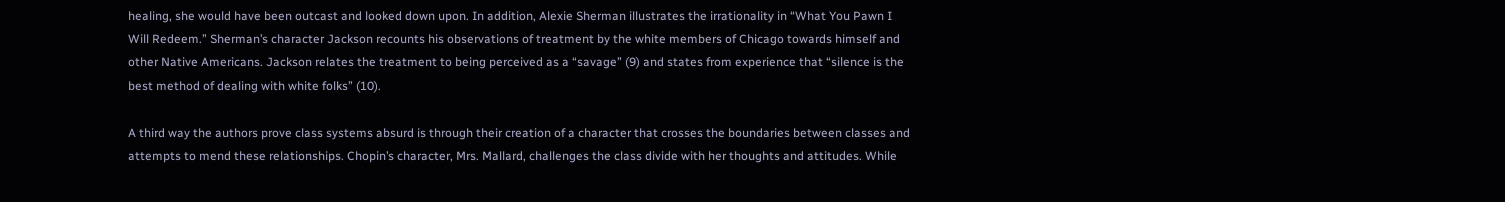healing, she would have been outcast and looked down upon. In addition, Alexie Sherman illustrates the irrationality in “What You Pawn I Will Redeem.” Sherman’s character Jackson recounts his observations of treatment by the white members of Chicago towards himself and other Native Americans. Jackson relates the treatment to being perceived as a “savage” (9) and states from experience that “silence is the best method of dealing with white folks” (10).

A third way the authors prove class systems absurd is through their creation of a character that crosses the boundaries between classes and attempts to mend these relationships. Chopin’s character, Mrs. Mallard, challenges the class divide with her thoughts and attitudes. While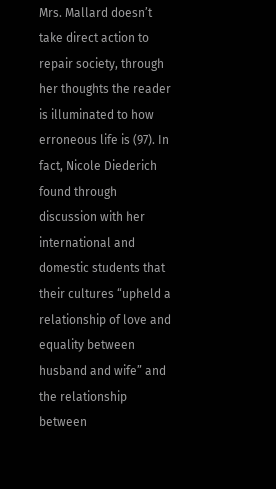Mrs. Mallard doesn’t take direct action to repair society, through her thoughts the reader is illuminated to how erroneous life is (97). In fact, Nicole Diederich found through discussion with her international and domestic students that their cultures “upheld a relationship of love and equality between husband and wife” and the relationship between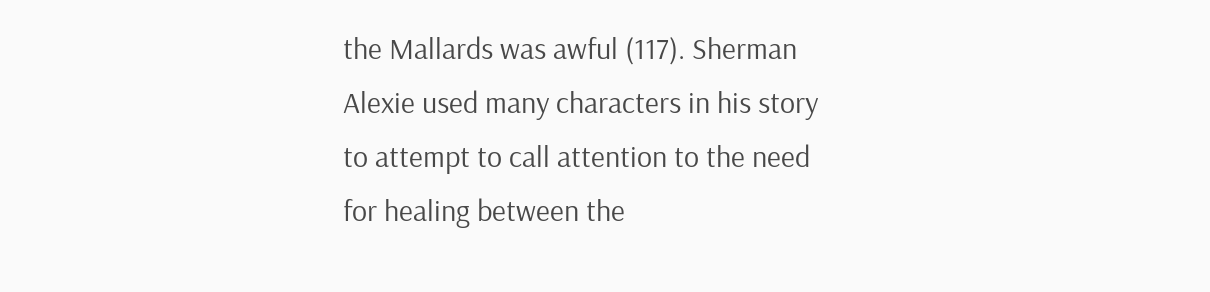the Mallards was awful (117). Sherman Alexie used many characters in his story to attempt to call attention to the need for healing between the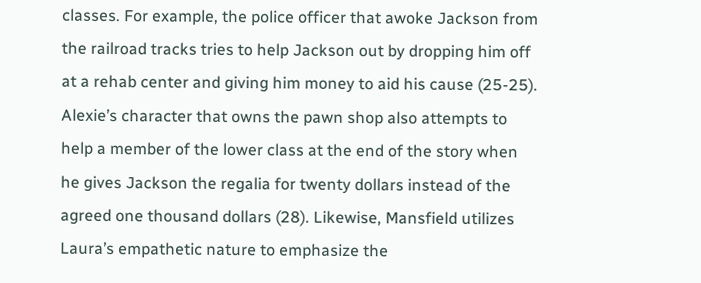classes. For example, the police officer that awoke Jackson from the railroad tracks tries to help Jackson out by dropping him off at a rehab center and giving him money to aid his cause (25-25). Alexie’s character that owns the pawn shop also attempts to help a member of the lower class at the end of the story when he gives Jackson the regalia for twenty dollars instead of the agreed one thousand dollars (28). Likewise, Mansfield utilizes Laura’s empathetic nature to emphasize the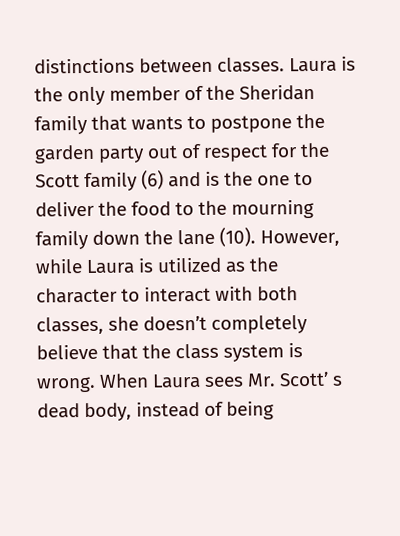distinctions between classes. Laura is the only member of the Sheridan family that wants to postpone the garden party out of respect for the Scott family (6) and is the one to deliver the food to the mourning family down the lane (10). However, while Laura is utilized as the character to interact with both classes, she doesn’t completely believe that the class system is wrong. When Laura sees Mr. Scott’ s dead body, instead of being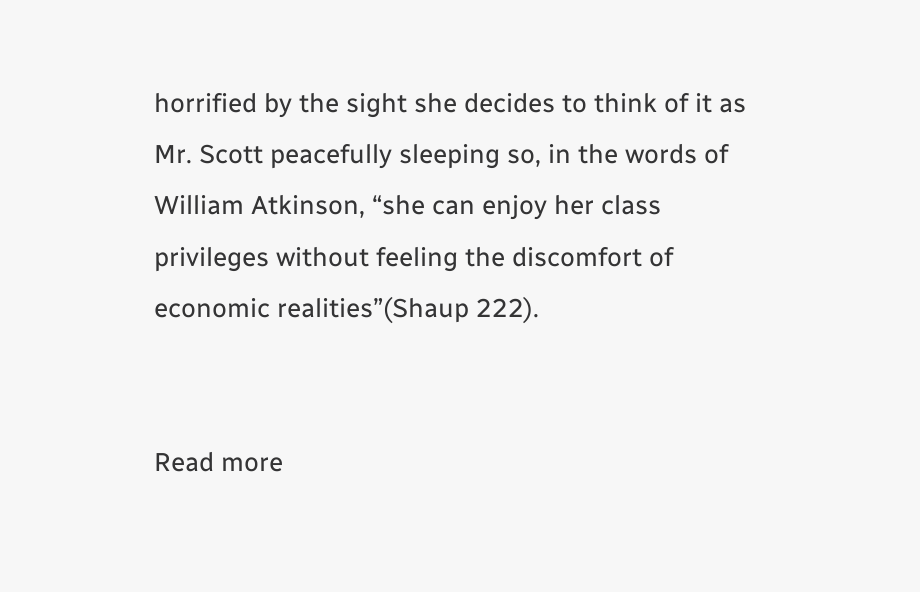horrified by the sight she decides to think of it as Mr. Scott peacefully sleeping so, in the words of William Atkinson, “she can enjoy her class privileges without feeling the discomfort of economic realities”(Shaup 222).


Read more